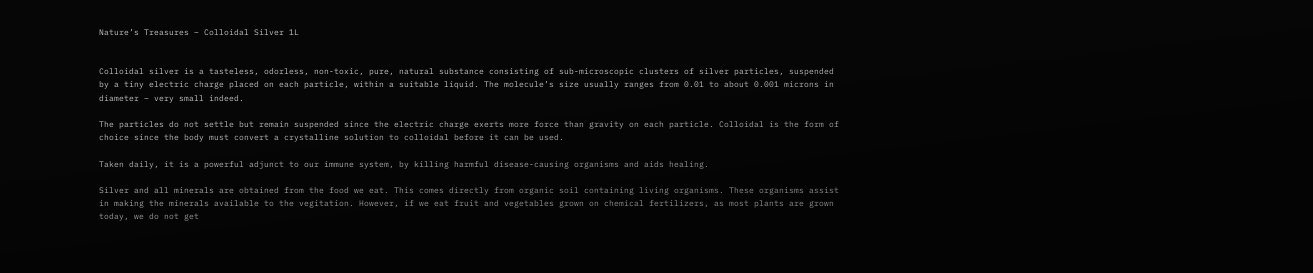Nature’s Treasures – Colloidal Silver 1L


Colloidal silver is a tasteless, odorless, non-toxic, pure, natural substance consisting of sub-microscopic clusters of silver particles, suspended by a tiny electric charge placed on each particle, within a suitable liquid. The molecule’s size usually ranges from 0.01 to about 0.001 microns in diameter – very small indeed.

The particles do not settle but remain suspended since the electric charge exerts more force than gravity on each particle. Colloidal is the form of choice since the body must convert a crystalline solution to colloidal before it can be used.

Taken daily, it is a powerful adjunct to our immune system, by killing harmful disease-causing organisms and aids healing.

Silver and all minerals are obtained from the food we eat. This comes directly from organic soil containing living organisms. These organisms assist in making the minerals available to the vegitation. However, if we eat fruit and vegetables grown on chemical fertilizers, as most plants are grown today, we do not get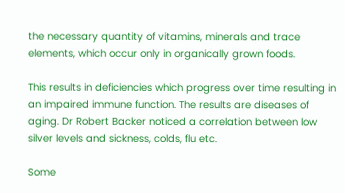the necessary quantity of vitamins, minerals and trace elements, which occur only in organically grown foods.

This results in deficiencies which progress over time resulting in an impaired immune function. The results are diseases of aging. Dr Robert Backer noticed a correlation between low silver levels and sickness, colds, flu etc.

Some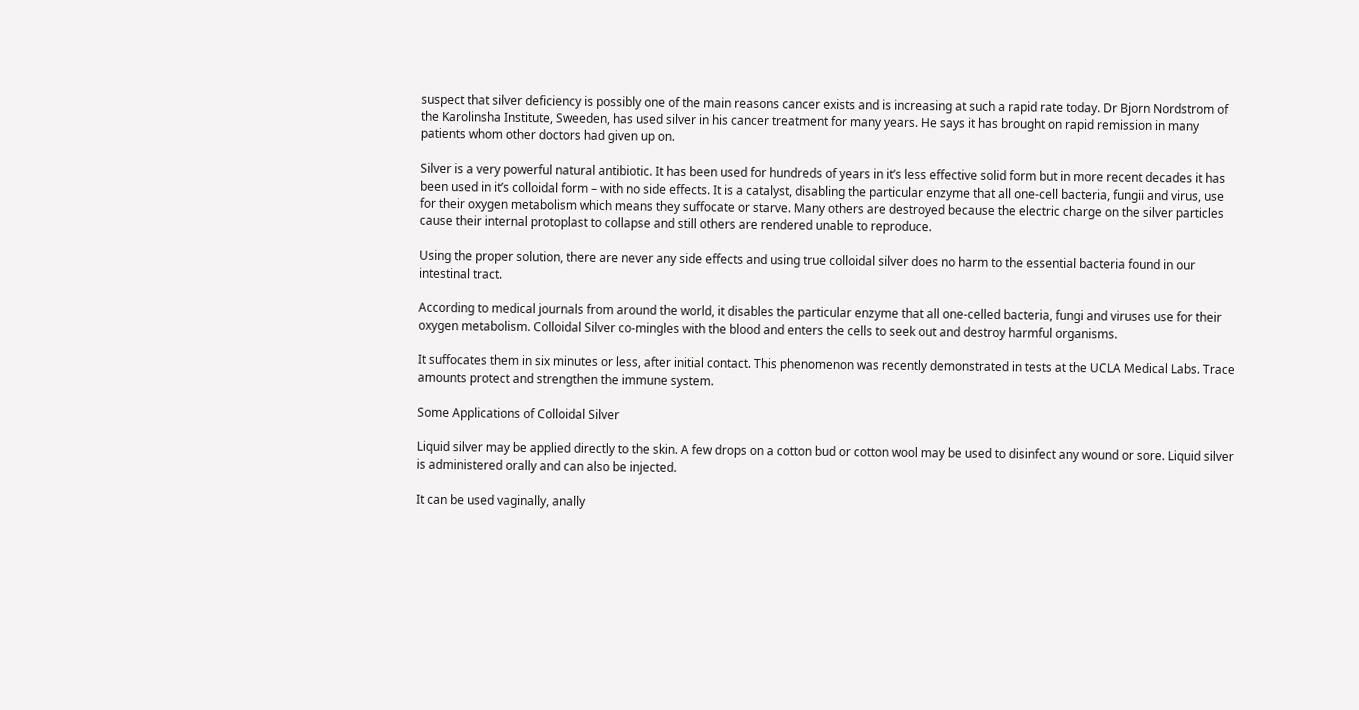suspect that silver deficiency is possibly one of the main reasons cancer exists and is increasing at such a rapid rate today. Dr Bjorn Nordstrom of the Karolinsha Institute, Sweeden, has used silver in his cancer treatment for many years. He says it has brought on rapid remission in many patients whom other doctors had given up on.

Silver is a very powerful natural antibiotic. It has been used for hundreds of years in it’s less effective solid form but in more recent decades it has been used in it’s colloidal form – with no side effects. It is a catalyst, disabling the particular enzyme that all one-cell bacteria, fungii and virus, use for their oxygen metabolism which means they suffocate or starve. Many others are destroyed because the electric charge on the silver particles cause their internal protoplast to collapse and still others are rendered unable to reproduce.

Using the proper solution, there are never any side effects and using true colloidal silver does no harm to the essential bacteria found in our intestinal tract.

According to medical journals from around the world, it disables the particular enzyme that all one-celled bacteria, fungi and viruses use for their oxygen metabolism. Colloidal Silver co-mingles with the blood and enters the cells to seek out and destroy harmful organisms.

It suffocates them in six minutes or less, after initial contact. This phenomenon was recently demonstrated in tests at the UCLA Medical Labs. Trace amounts protect and strengthen the immune system.

Some Applications of Colloidal Silver

Liquid silver may be applied directly to the skin. A few drops on a cotton bud or cotton wool may be used to disinfect any wound or sore. Liquid silver is administered orally and can also be injected.

It can be used vaginally, anally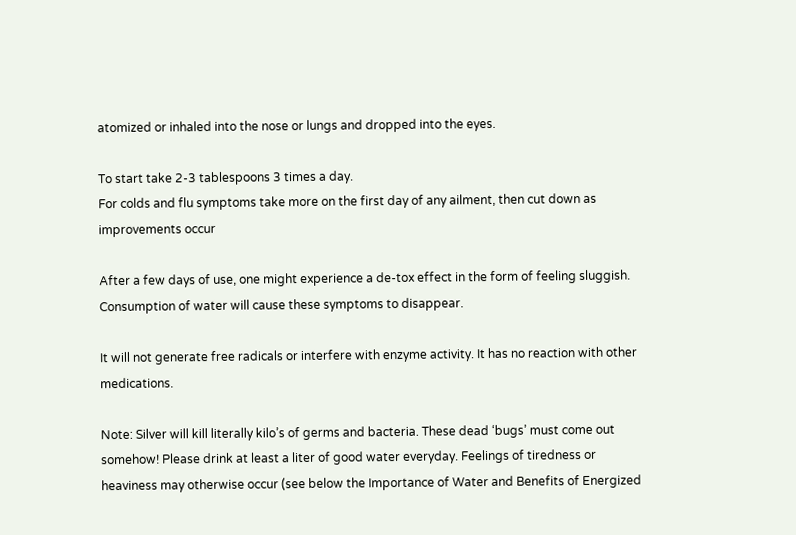atomized or inhaled into the nose or lungs and dropped into the eyes.

To start take 2-3 tablespoons 3 times a day.
For colds and flu symptoms take more on the first day of any ailment, then cut down as improvements occur

After a few days of use, one might experience a de-tox effect in the form of feeling sluggish. Consumption of water will cause these symptoms to disappear.

It will not generate free radicals or interfere with enzyme activity. It has no reaction with other medications.

Note: Silver will kill literally kilo’s of germs and bacteria. These dead ‘bugs’ must come out somehow! Please drink at least a liter of good water everyday. Feelings of tiredness or heaviness may otherwise occur (see below the Importance of Water and Benefits of Energized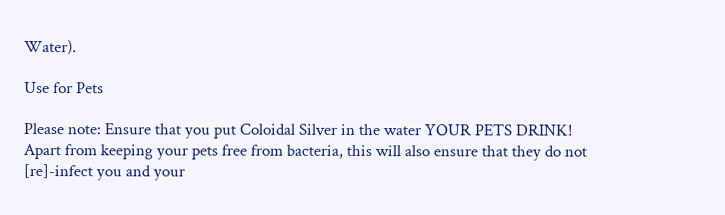Water).

Use for Pets

Please note: Ensure that you put Coloidal Silver in the water YOUR PETS DRINK! Apart from keeping your pets free from bacteria, this will also ensure that they do not [re]-infect you and your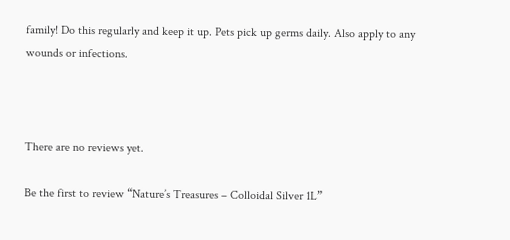family! Do this regularly and keep it up. Pets pick up germs daily. Also apply to any wounds or infections.



There are no reviews yet.

Be the first to review “Nature’s Treasures – Colloidal Silver 1L”